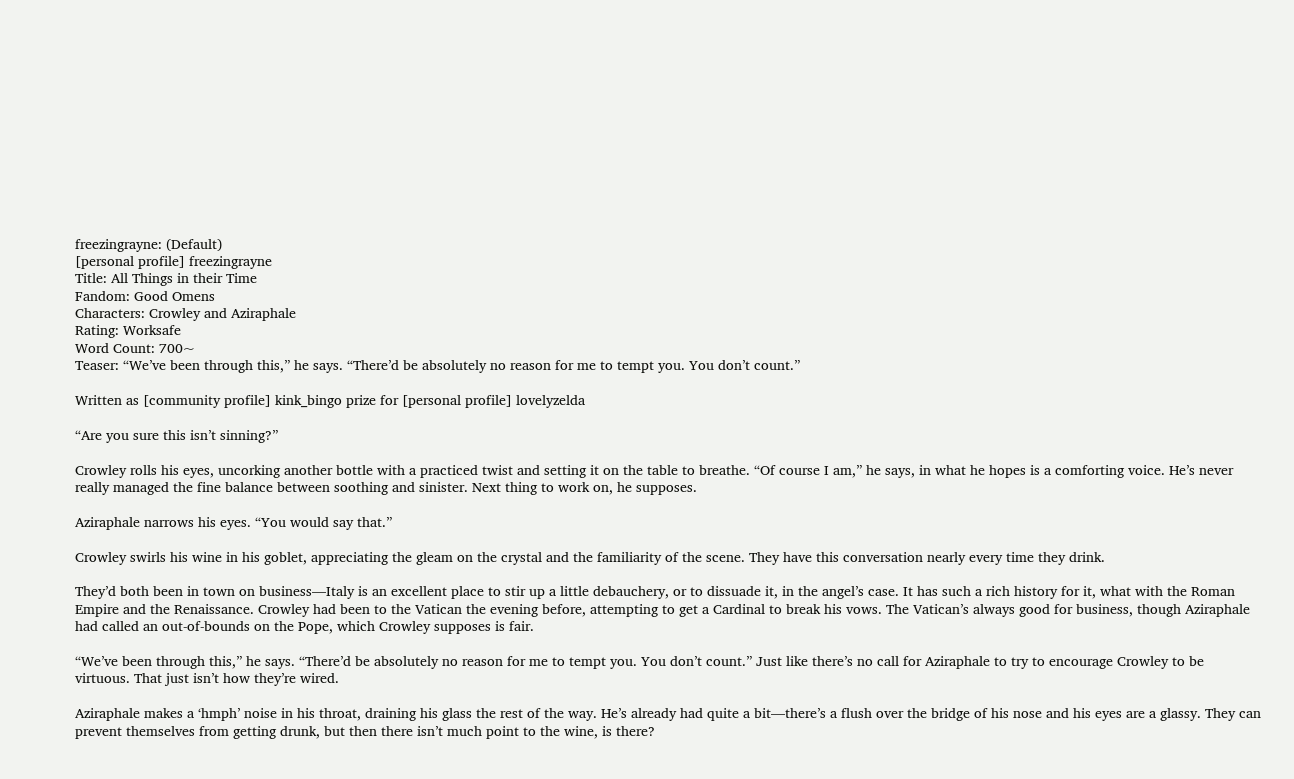freezingrayne: (Default)
[personal profile] freezingrayne
Title: All Things in their Time
Fandom: Good Omens
Characters: Crowley and Aziraphale
Rating: Worksafe
Word Count: 700~
Teaser: “We’ve been through this,” he says. “There’d be absolutely no reason for me to tempt you. You don’t count.”

Written as [community profile] kink_bingo prize for [personal profile] lovelyzelda

“Are you sure this isn’t sinning?”

Crowley rolls his eyes, uncorking another bottle with a practiced twist and setting it on the table to breathe. “Of course I am,” he says, in what he hopes is a comforting voice. He’s never really managed the fine balance between soothing and sinister. Next thing to work on, he supposes.

Aziraphale narrows his eyes. “You would say that.”

Crowley swirls his wine in his goblet, appreciating the gleam on the crystal and the familiarity of the scene. They have this conversation nearly every time they drink.

They’d both been in town on business—Italy is an excellent place to stir up a little debauchery, or to dissuade it, in the angel’s case. It has such a rich history for it, what with the Roman Empire and the Renaissance. Crowley had been to the Vatican the evening before, attempting to get a Cardinal to break his vows. The Vatican’s always good for business, though Aziraphale had called an out-of-bounds on the Pope, which Crowley supposes is fair.

“We’ve been through this,” he says. “There’d be absolutely no reason for me to tempt you. You don’t count.” Just like there’s no call for Aziraphale to try to encourage Crowley to be virtuous. That just isn’t how they’re wired.

Aziraphale makes a ‘hmph’ noise in his throat, draining his glass the rest of the way. He’s already had quite a bit—there’s a flush over the bridge of his nose and his eyes are a glassy. They can prevent themselves from getting drunk, but then there isn’t much point to the wine, is there?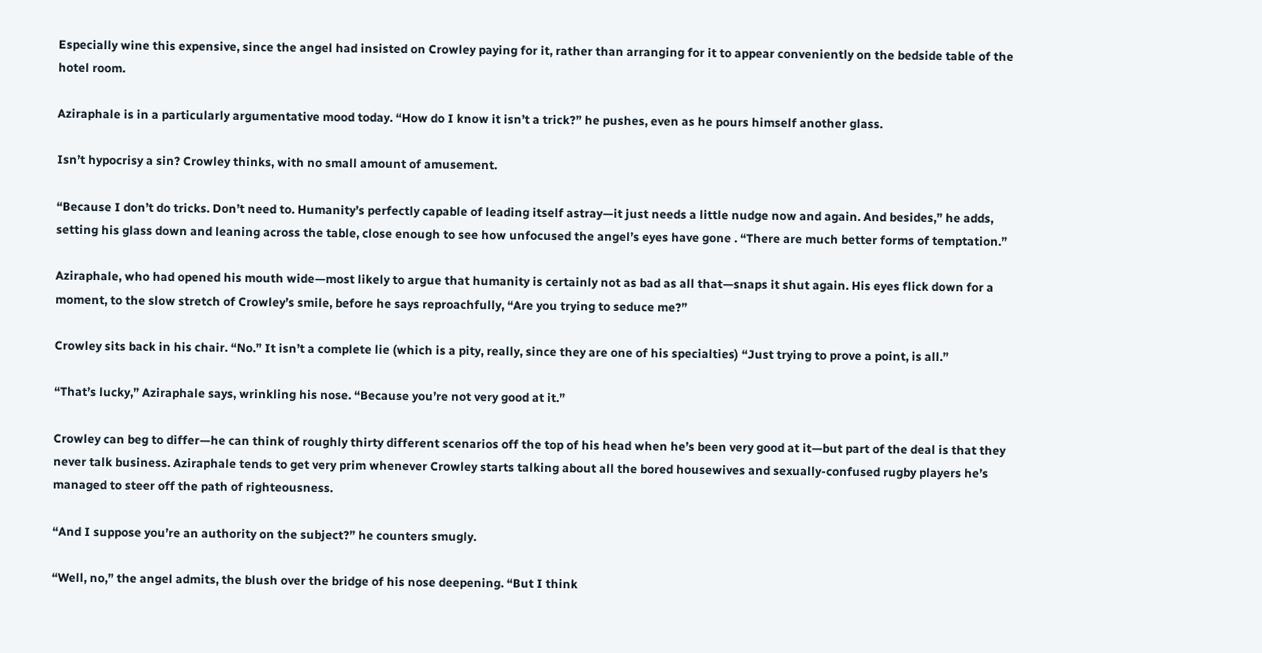Especially wine this expensive, since the angel had insisted on Crowley paying for it, rather than arranging for it to appear conveniently on the bedside table of the hotel room.

Aziraphale is in a particularly argumentative mood today. “How do I know it isn’t a trick?” he pushes, even as he pours himself another glass.

Isn’t hypocrisy a sin? Crowley thinks, with no small amount of amusement.

“Because I don’t do tricks. Don’t need to. Humanity’s perfectly capable of leading itself astray—it just needs a little nudge now and again. And besides,” he adds, setting his glass down and leaning across the table, close enough to see how unfocused the angel’s eyes have gone . “There are much better forms of temptation.”

Aziraphale, who had opened his mouth wide—most likely to argue that humanity is certainly not as bad as all that—snaps it shut again. His eyes flick down for a moment, to the slow stretch of Crowley’s smile, before he says reproachfully, “Are you trying to seduce me?”

Crowley sits back in his chair. “No.” It isn’t a complete lie (which is a pity, really, since they are one of his specialties) “Just trying to prove a point, is all.”

“That’s lucky,” Aziraphale says, wrinkling his nose. “Because you’re not very good at it.”

Crowley can beg to differ—he can think of roughly thirty different scenarios off the top of his head when he’s been very good at it—but part of the deal is that they never talk business. Aziraphale tends to get very prim whenever Crowley starts talking about all the bored housewives and sexually-confused rugby players he’s managed to steer off the path of righteousness.

“And I suppose you’re an authority on the subject?” he counters smugly.

“Well, no,” the angel admits, the blush over the bridge of his nose deepening. “But I think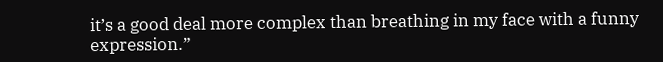it’s a good deal more complex than breathing in my face with a funny expression.”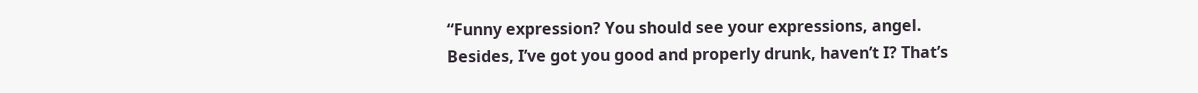“Funny expression? You should see your expressions, angel. Besides, I’ve got you good and properly drunk, haven’t I? That’s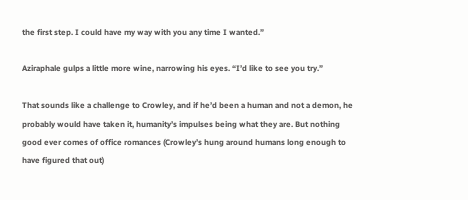the first step. I could have my way with you any time I wanted.”

Aziraphale gulps a little more wine, narrowing his eyes. “I’d like to see you try.”

That sounds like a challenge to Crowley, and if he’d been a human and not a demon, he probably would have taken it, humanity’s impulses being what they are. But nothing good ever comes of office romances (Crowley’s hung around humans long enough to have figured that out)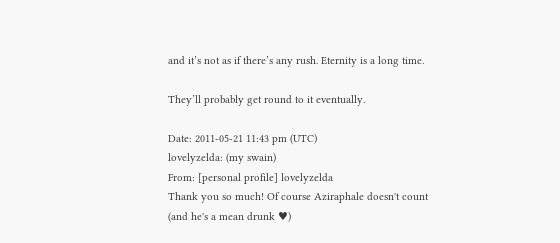and it’s not as if there’s any rush. Eternity is a long time.

They’ll probably get round to it eventually.

Date: 2011-05-21 11:43 pm (UTC)
lovelyzelda: (my swain)
From: [personal profile] lovelyzelda
Thank you so much! Of course Aziraphale doesn't count (and he's a mean drunk ♥)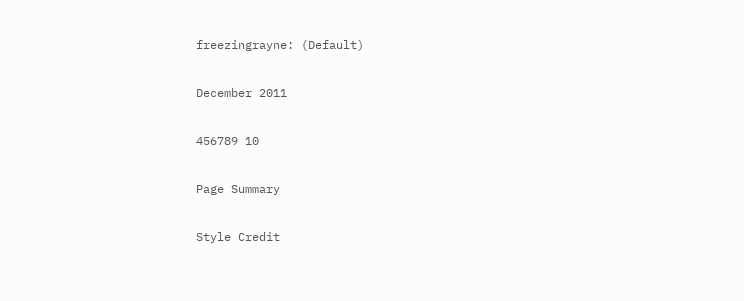freezingrayne: (Default)

December 2011

456789 10

Page Summary

Style Credit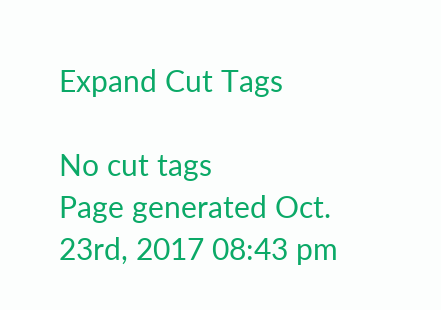Expand Cut Tags

No cut tags
Page generated Oct. 23rd, 2017 08:43 pm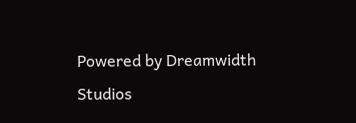Powered by Dreamwidth Studios